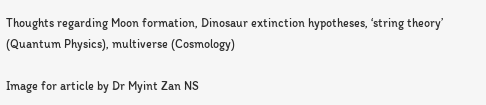Thoughts regarding Moon formation, Dinosaur extinction hypotheses, ‘string theory’ (Quantum Physics), multiverse (Cosmology)

Image for article by Dr Myint Zan NS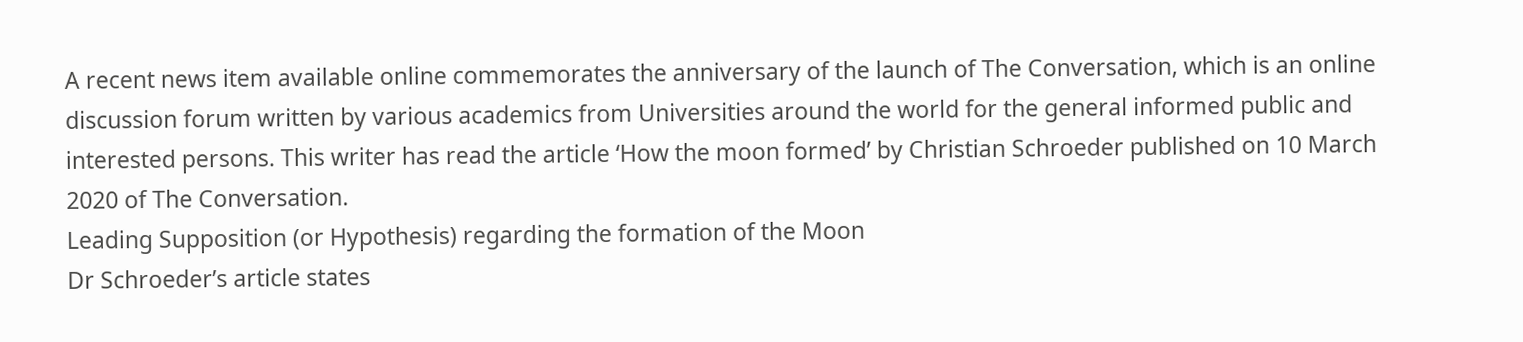A recent news item available online commemorates the anniversary of the launch of The Conversation, which is an online discussion forum written by various academics from Universities around the world for the general informed public and interested persons. This writer has read the article ‘How the moon formed’ by Christian Schroeder published on 10 March 2020 of The Conversation.
Leading Supposition (or Hypothesis) regarding the formation of the Moon
Dr Schroeder’s article states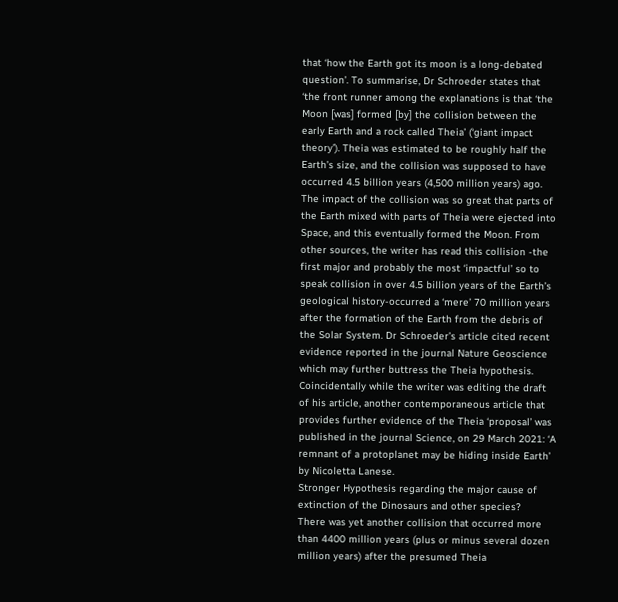that ‘how the Earth got its moon is a long-debated question’. To summarise, Dr Schroeder states that ‘the front runner among the explanations is that ‘the Moon [was] formed [by] the collision between the early Earth and a rock called Theia’ (‘giant impact theory’). Theia was estimated to be roughly half the Earth’s size, and the collision was supposed to have occurred 4.5 billion years (4,500 million years) ago. The impact of the collision was so great that parts of the Earth mixed with parts of Theia were ejected into Space, and this eventually formed the Moon. From other sources, the writer has read this collision -the first major and probably the most ‘impactful’ so to speak collision in over 4.5 billion years of the Earth’s geological history-occurred a ‘mere’ 70 million years after the formation of the Earth from the debris of the Solar System. Dr Schroeder’s article cited recent evidence reported in the journal Nature Geoscience which may further buttress the Theia hypothesis. Coincidentally while the writer was editing the draft of his article, another contemporaneous article that provides further evidence of the Theia ‘proposal’ was published in the journal Science, on 29 March 2021: ‘A remnant of a protoplanet may be hiding inside Earth’ by Nicoletta Lanese.
Stronger Hypothesis regarding the major cause of extinction of the Dinosaurs and other species?
There was yet another collision that occurred more than 4400 million years (plus or minus several dozen million years) after the presumed Theia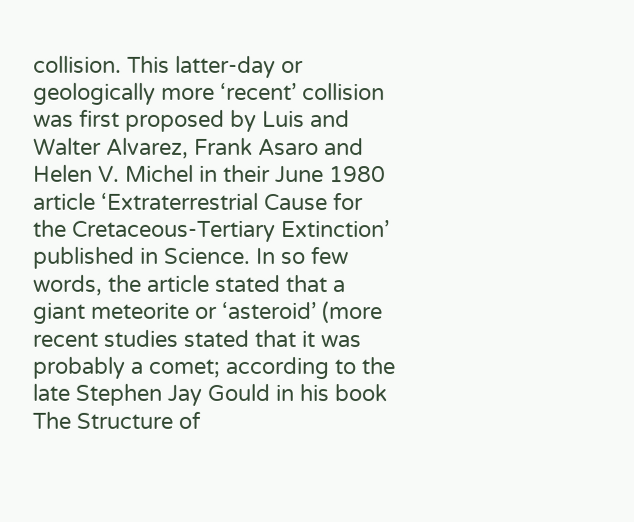collision. This latter-day or geologically more ‘recent’ collision was first proposed by Luis and Walter Alvarez, Frank Asaro and Helen V. Michel in their June 1980 article ‘Extraterrestrial Cause for the Cretaceous-Tertiary Extinction’ published in Science. In so few words, the article stated that a giant meteorite or ‘asteroid’ (more recent studies stated that it was probably a comet; according to the late Stephen Jay Gould in his book The Structure of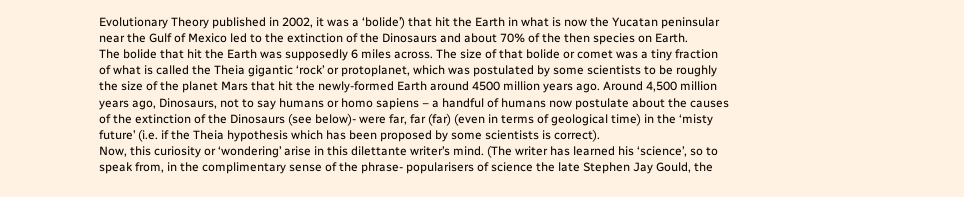Evolutionary Theory published in 2002, it was a ‘bolide’) that hit the Earth in what is now the Yucatan peninsular near the Gulf of Mexico led to the extinction of the Dinosaurs and about 70% of the then species on Earth.
The bolide that hit the Earth was supposedly 6 miles across. The size of that bolide or comet was a tiny fraction of what is called the Theia gigantic ‘rock’ or protoplanet, which was postulated by some scientists to be roughly the size of the planet Mars that hit the newly-formed Earth around 4500 million years ago. Around 4,500 million years ago, Dinosaurs, not to say humans or homo sapiens – a handful of humans now postulate about the causes of the extinction of the Dinosaurs (see below)- were far, far (far) (even in terms of geological time) in the ‘misty future’ (i.e. if the Theia hypothesis which has been proposed by some scientists is correct).
Now, this curiosity or ‘wondering’ arise in this dilettante writer’s mind. (The writer has learned his ‘science’, so to speak from, in the complimentary sense of the phrase- popularisers of science the late Stephen Jay Gould, the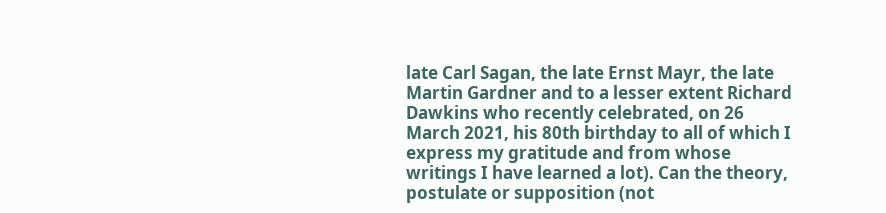late Carl Sagan, the late Ernst Mayr, the late Martin Gardner and to a lesser extent Richard Dawkins who recently celebrated, on 26 March 2021, his 80th birthday to all of which I express my gratitude and from whose writings I have learned a lot). Can the theory, postulate or supposition (not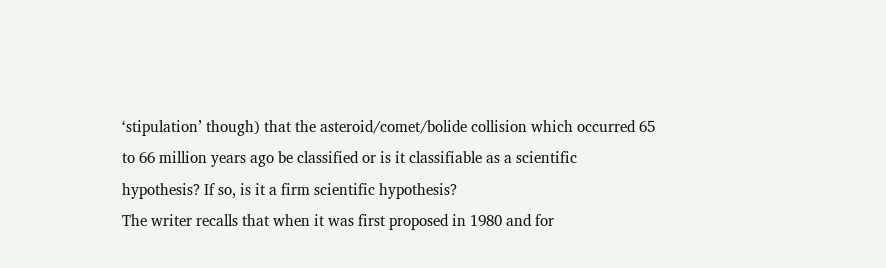‘stipulation’ though) that the asteroid/comet/bolide collision which occurred 65 to 66 million years ago be classified or is it classifiable as a scientific hypothesis? If so, is it a firm scientific hypothesis?
The writer recalls that when it was first proposed in 1980 and for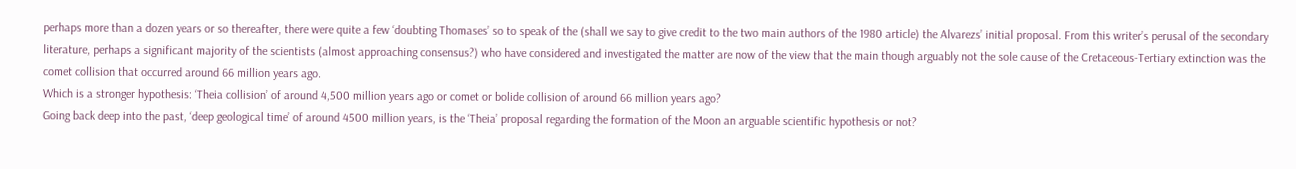perhaps more than a dozen years or so thereafter, there were quite a few ‘doubting Thomases’ so to speak of the (shall we say to give credit to the two main authors of the 1980 article) the Alvarezs’ initial proposal. From this writer’s perusal of the secondary literature, perhaps a significant majority of the scientists (almost approaching consensus?) who have considered and investigated the matter are now of the view that the main though arguably not the sole cause of the Cretaceous-Tertiary extinction was the comet collision that occurred around 66 million years ago.
Which is a stronger hypothesis: ‘Theia collision’ of around 4,500 million years ago or comet or bolide collision of around 66 million years ago?
Going back deep into the past, ‘deep geological time’ of around 4500 million years, is the ‘Theia’ proposal regarding the formation of the Moon an arguable scientific hypothesis or not?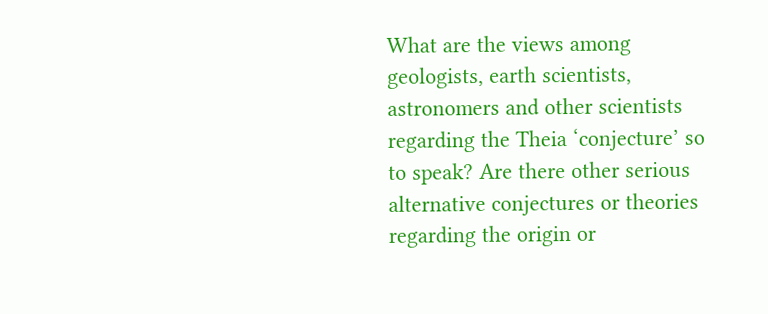What are the views among geologists, earth scientists, astronomers and other scientists regarding the Theia ‘conjecture’ so to speak? Are there other serious alternative conjectures or theories regarding the origin or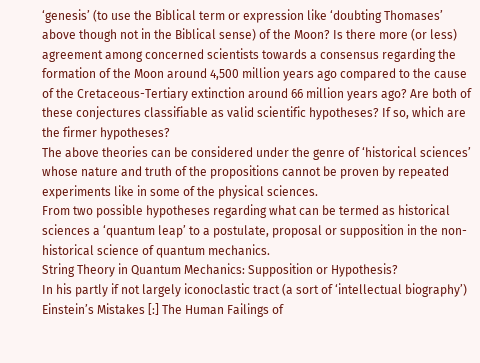‘genesis’ (to use the Biblical term or expression like ‘doubting Thomases’ above though not in the Biblical sense) of the Moon? Is there more (or less) agreement among concerned scientists towards a consensus regarding the formation of the Moon around 4,500 million years ago compared to the cause of the Cretaceous-Tertiary extinction around 66 million years ago? Are both of these conjectures classifiable as valid scientific hypotheses? If so, which are the firmer hypotheses?
The above theories can be considered under the genre of ‘historical sciences’ whose nature and truth of the propositions cannot be proven by repeated experiments like in some of the physical sciences.
From two possible hypotheses regarding what can be termed as historical sciences a ‘quantum leap’ to a postulate, proposal or supposition in the non-historical science of quantum mechanics.
String Theory in Quantum Mechanics: Supposition or Hypothesis?
In his partly if not largely iconoclastic tract (a sort of ‘intellectual biography’) Einstein’s Mistakes [:] The Human Failings of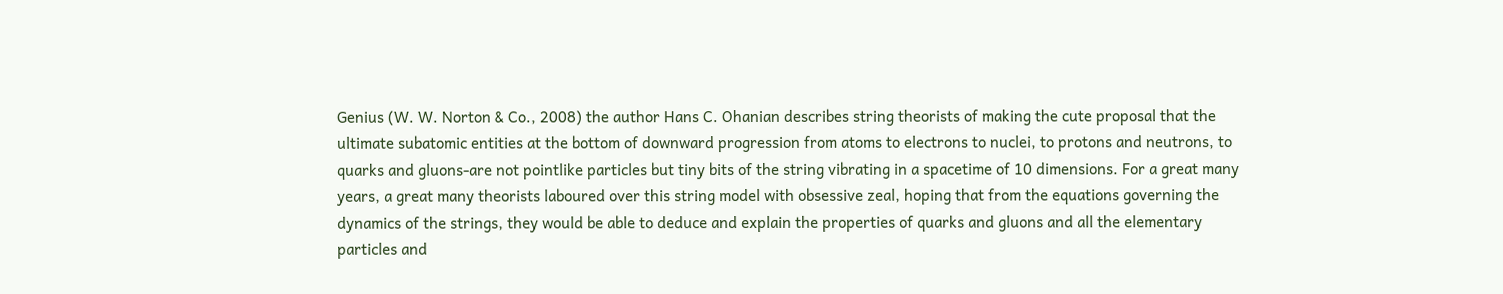Genius (W. W. Norton & Co., 2008) the author Hans C. Ohanian describes string theorists of making the cute proposal that the ultimate subatomic entities at the bottom of downward progression from atoms to electrons to nuclei, to protons and neutrons, to quarks and gluons-are not pointlike particles but tiny bits of the string vibrating in a spacetime of 10 dimensions. For a great many years, a great many theorists laboured over this string model with obsessive zeal, hoping that from the equations governing the dynamics of the strings, they would be able to deduce and explain the properties of quarks and gluons and all the elementary particles and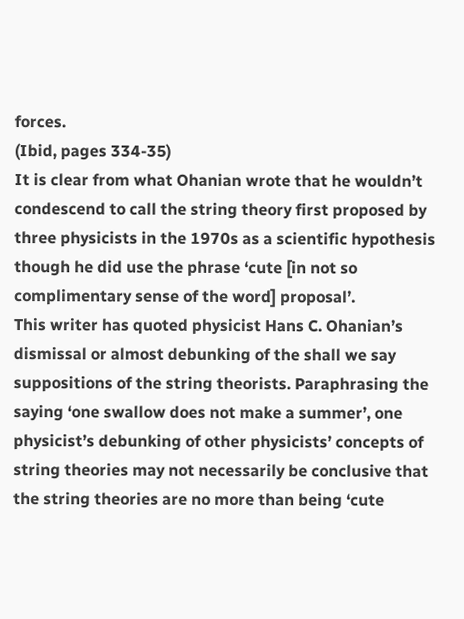forces.
(Ibid, pages 334-35)
It is clear from what Ohanian wrote that he wouldn’t condescend to call the string theory first proposed by three physicists in the 1970s as a scientific hypothesis though he did use the phrase ‘cute [in not so complimentary sense of the word] proposal’.
This writer has quoted physicist Hans C. Ohanian’s dismissal or almost debunking of the shall we say suppositions of the string theorists. Paraphrasing the saying ‘one swallow does not make a summer’, one physicist’s debunking of other physicists’ concepts of string theories may not necessarily be conclusive that the string theories are no more than being ‘cute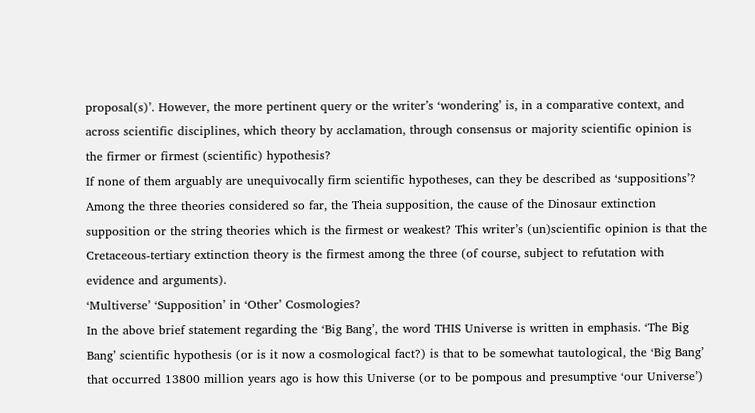proposal(s)’. However, the more pertinent query or the writer’s ‘wondering’ is, in a comparative context, and across scientific disciplines, which theory by acclamation, through consensus or majority scientific opinion is the firmer or firmest (scientific) hypothesis?
If none of them arguably are unequivocally firm scientific hypotheses, can they be described as ‘suppositions’? Among the three theories considered so far, the Theia supposition, the cause of the Dinosaur extinction supposition or the string theories which is the firmest or weakest? This writer’s (un)scientific opinion is that the Cretaceous-tertiary extinction theory is the firmest among the three (of course, subject to refutation with evidence and arguments).
‘Multiverse’ ‘Supposition’ in ‘Other’ Cosmologies?
In the above brief statement regarding the ‘Big Bang’, the word THIS Universe is written in emphasis. ‘The Big Bang’ scientific hypothesis (or is it now a cosmological fact?) is that to be somewhat tautological, the ‘Big Bang’ that occurred 13800 million years ago is how this Universe (or to be pompous and presumptive ‘our Universe’)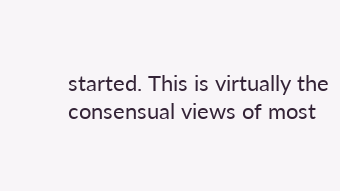started. This is virtually the consensual views of most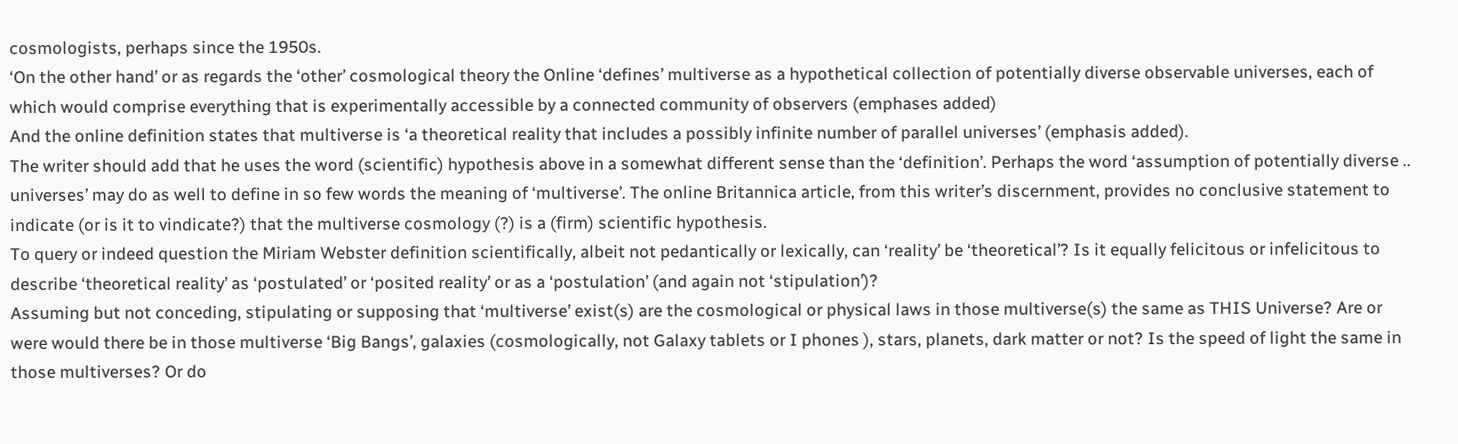cosmologists, perhaps since the 1950s.
‘On the other hand’ or as regards the ‘other’ cosmological theory the Online ‘defines’ multiverse as a hypothetical collection of potentially diverse observable universes, each of which would comprise everything that is experimentally accessible by a connected community of observers (emphases added)
And the online definition states that multiverse is ‘a theoretical reality that includes a possibly infinite number of parallel universes’ (emphasis added).
The writer should add that he uses the word (scientific) hypothesis above in a somewhat different sense than the ‘definition’. Perhaps the word ‘assumption of potentially diverse .. universes’ may do as well to define in so few words the meaning of ‘multiverse’. The online Britannica article, from this writer’s discernment, provides no conclusive statement to indicate (or is it to vindicate?) that the multiverse cosmology (?) is a (firm) scientific hypothesis.
To query or indeed question the Miriam Webster definition scientifically, albeit not pedantically or lexically, can ‘reality’ be ‘theoretical’? Is it equally felicitous or infelicitous to describe ‘theoretical reality’ as ‘postulated’ or ‘posited reality’ or as a ‘postulation’ (and again not ‘stipulation’)?
Assuming but not conceding, stipulating or supposing that ‘multiverse’ exist(s) are the cosmological or physical laws in those multiverse(s) the same as THIS Universe? Are or were would there be in those multiverse ‘Big Bangs’, galaxies (cosmologically, not Galaxy tablets or I phones ), stars, planets, dark matter or not? Is the speed of light the same in those multiverses? Or do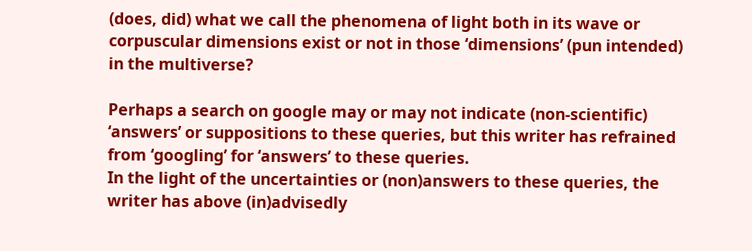(does, did) what we call the phenomena of light both in its wave or corpuscular dimensions exist or not in those ‘dimensions’ (pun intended) in the multiverse?

Perhaps a search on google may or may not indicate (non-scientific) ‘answers’ or suppositions to these queries, but this writer has refrained from ‘googling’ for ‘answers’ to these queries.
In the light of the uncertainties or (non)answers to these queries, the writer has above (in)advisedly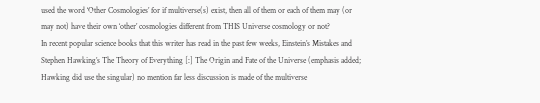used the word ‘Other Cosmologies’ for if multiverse(s) exist, then all of them or each of them may (or may not) have their own ‘other’ cosmologies different from THIS Universe cosmology or not?
In recent popular science books that this writer has read in the past few weeks, Einstein’s Mistakes and Stephen Hawking’s The Theory of Everything [:] The Origin and Fate of the Universe (emphasis added; Hawking did use the singular) no mention far less discussion is made of the multiverse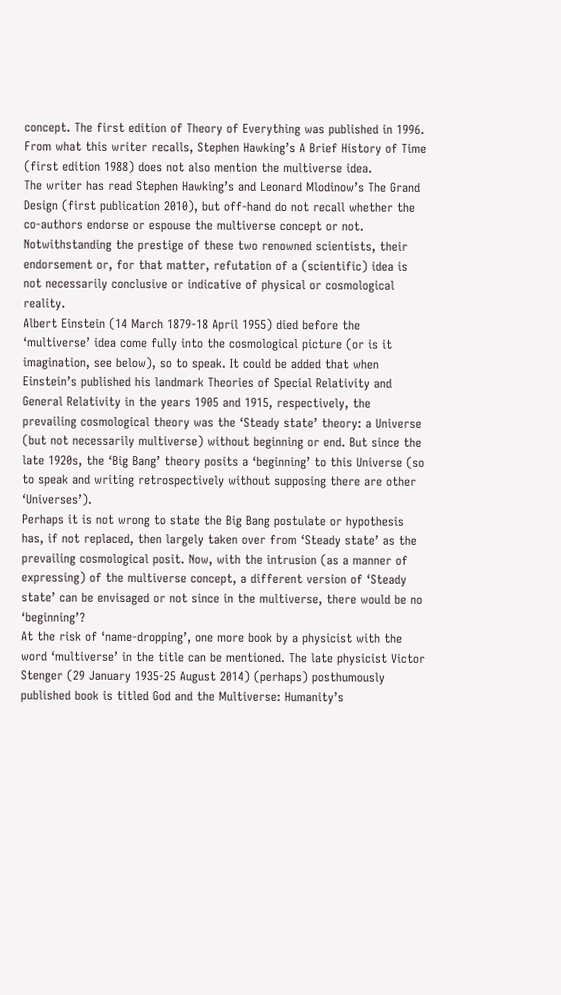concept. The first edition of Theory of Everything was published in 1996. From what this writer recalls, Stephen Hawking’s A Brief History of Time (first edition 1988) does not also mention the multiverse idea.
The writer has read Stephen Hawking’s and Leonard Mlodinow’s The Grand Design (first publication 2010), but off-hand do not recall whether the co-authors endorse or espouse the multiverse concept or not. Notwithstanding the prestige of these two renowned scientists, their endorsement or, for that matter, refutation of a (scientific) idea is not necessarily conclusive or indicative of physical or cosmological reality.
Albert Einstein (14 March 1879-18 April 1955) died before the ‘multiverse’ idea come fully into the cosmological picture (or is it imagination, see below), so to speak. It could be added that when Einstein’s published his landmark Theories of Special Relativity and General Relativity in the years 1905 and 1915, respectively, the prevailing cosmological theory was the ‘Steady state’ theory: a Universe (but not necessarily multiverse) without beginning or end. But since the late 1920s, the ‘Big Bang’ theory posits a ‘beginning’ to this Universe (so to speak and writing retrospectively without supposing there are other ‘Universes’).
Perhaps it is not wrong to state the Big Bang postulate or hypothesis has, if not replaced, then largely taken over from ‘Steady state’ as the prevailing cosmological posit. Now, with the intrusion (as a manner of expressing) of the multiverse concept, a different version of ‘Steady state’ can be envisaged or not since in the multiverse, there would be no ‘beginning’?
At the risk of ‘name-dropping’, one more book by a physicist with the word ‘multiverse’ in the title can be mentioned. The late physicist Victor Stenger (29 January 1935-25 August 2014) (perhaps) posthumously published book is titled God and the Multiverse: Humanity’s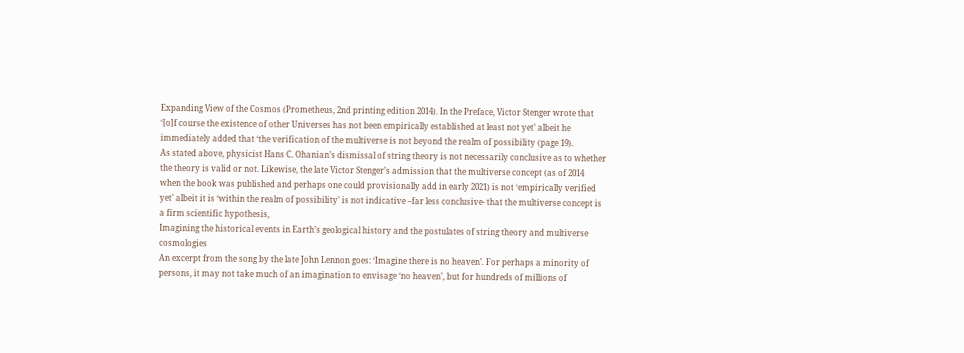Expanding View of the Cosmos (Prometheus, 2nd printing edition 2014). In the Preface, Victor Stenger wrote that ‘[o]f course the existence of other Universes has not been empirically established at least not yet’ albeit he immediately added that ‘the verification of the multiverse is not beyond the realm of possibility (page 19).
As stated above, physicist Hans C. Ohanian’s dismissal of string theory is not necessarily conclusive as to whether the theory is valid or not. Likewise, the late Victor Stenger’s admission that the multiverse concept (as of 2014 when the book was published and perhaps one could provisionally add in early 2021) is not ‘empirically verified yet’ albeit it is ‘within the realm of possibility’ is not indicative –far less conclusive- that the multiverse concept is a firm scientific hypothesis,
Imagining the historical events in Earth’s geological history and the postulates of string theory and multiverse cosmologies
An excerpt from the song by the late John Lennon goes: ‘Imagine there is no heaven’. For perhaps a minority of persons, it may not take much of an imagination to envisage ‘no heaven’, but for hundreds of millions of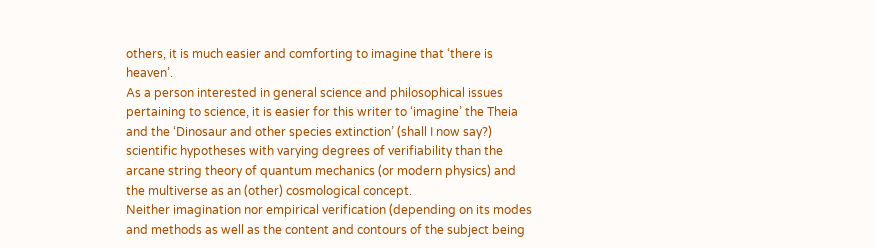others, it is much easier and comforting to imagine that ‘there is heaven’.
As a person interested in general science and philosophical issues pertaining to science, it is easier for this writer to ‘imagine’ the Theia and the ‘Dinosaur and other species extinction’ (shall I now say?) scientific hypotheses with varying degrees of verifiability than the arcane string theory of quantum mechanics (or modern physics) and the multiverse as an (other) cosmological concept.
Neither imagination nor empirical verification (depending on its modes and methods as well as the content and contours of the subject being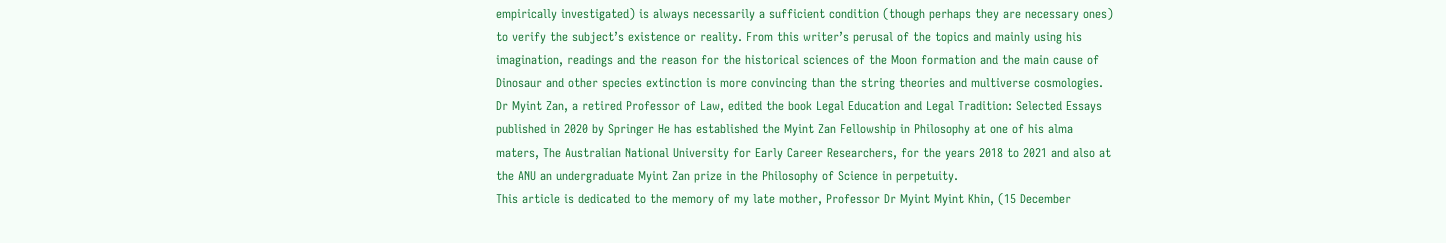empirically investigated) is always necessarily a sufficient condition (though perhaps they are necessary ones) to verify the subject’s existence or reality. From this writer’s perusal of the topics and mainly using his imagination, readings and the reason for the historical sciences of the Moon formation and the main cause of Dinosaur and other species extinction is more convincing than the string theories and multiverse cosmologies.
Dr Myint Zan, a retired Professor of Law, edited the book Legal Education and Legal Tradition: Selected Essays published in 2020 by Springer He has established the Myint Zan Fellowship in Philosophy at one of his alma maters, The Australian National University for Early Career Researchers, for the years 2018 to 2021 and also at the ANU an undergraduate Myint Zan prize in the Philosophy of Science in perpetuity.
This article is dedicated to the memory of my late mother, Professor Dr Myint Myint Khin, (15 December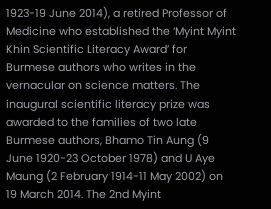1923-19 June 2014), a retired Professor of Medicine who established the ‘Myint Myint Khin Scientific Literacy Award’ for Burmese authors who writes in the vernacular on science matters. The inaugural scientific literacy prize was awarded to the families of two late Burmese authors, Bhamo Tin Aung (9 June 1920-23 October 1978) and U Aye Maung (2 February 1914-11 May 2002) on 19 March 2014. The 2nd Myint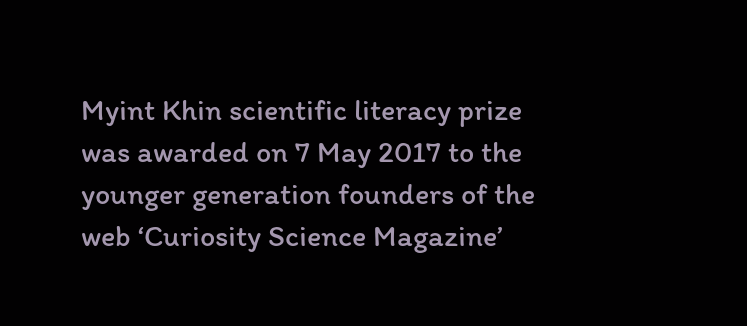Myint Khin scientific literacy prize was awarded on 7 May 2017 to the younger generation founders of the web ‘Curiosity Science Magazine’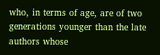who, in terms of age, are of two generations younger than the late authors whose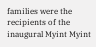families were the recipients of the inaugural Myint Myint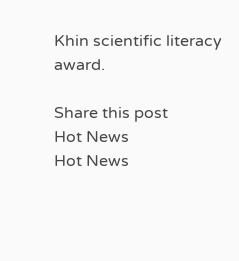Khin scientific literacy award.

Share this post
Hot News
Hot News